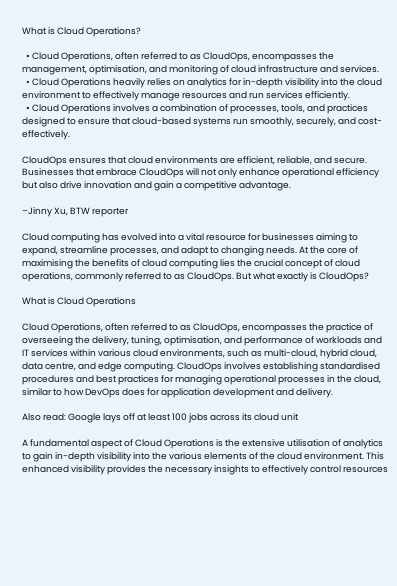What is Cloud Operations?

  • Cloud Operations, often referred to as CloudOps, encompasses the management, optimisation, and monitoring of cloud infrastructure and services.
  • Cloud Operations heavily relies on analytics for in-depth visibility into the cloud environment to effectively manage resources and run services efficiently.
  • Cloud Operations involves a combination of processes, tools, and practices designed to ensure that cloud-based systems run smoothly, securely, and cost-effectively.

CloudOps ensures that cloud environments are efficient, reliable, and secure. Businesses that embrace CloudOps will not only enhance operational efficiency but also drive innovation and gain a competitive advantage.

–Jinny Xu, BTW reporter

Cloud computing has evolved into a vital resource for businesses aiming to expand, streamline processes, and adapt to changing needs. At the core of maximising the benefits of cloud computing lies the crucial concept of cloud operations, commonly referred to as CloudOps. But what exactly is CloudOps?

What is Cloud Operations

Cloud Operations, often referred to as CloudOps, encompasses the practice of overseeing the delivery, tuning, optimisation, and performance of workloads and IT services within various cloud environments, such as multi-cloud, hybrid cloud, data centre, and edge computing. CloudOps involves establishing standardised procedures and best practices for managing operational processes in the cloud, similar to how DevOps does for application development and delivery.

Also read: Google lays off at least 100 jobs across its cloud unit

A fundamental aspect of Cloud Operations is the extensive utilisation of analytics to gain in-depth visibility into the various elements of the cloud environment. This enhanced visibility provides the necessary insights to effectively control resources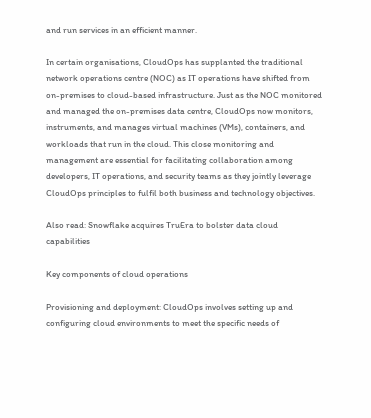and run services in an efficient manner.

In certain organisations, CloudOps has supplanted the traditional network operations centre (NOC) as IT operations have shifted from on-premises to cloud-based infrastructure. Just as the NOC monitored and managed the on-premises data centre, CloudOps now monitors, instruments, and manages virtual machines (VMs), containers, and workloads that run in the cloud. This close monitoring and management are essential for facilitating collaboration among developers, IT operations, and security teams as they jointly leverage CloudOps principles to fulfil both business and technology objectives.

Also read: Snowflake acquires TruEra to bolster data cloud capabilities

Key components of cloud operations

Provisioning and deployment: CloudOps involves setting up and configuring cloud environments to meet the specific needs of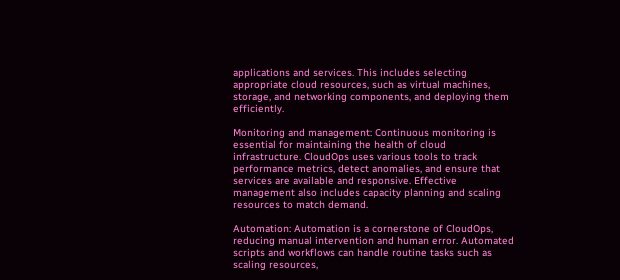applications and services. This includes selecting appropriate cloud resources, such as virtual machines, storage, and networking components, and deploying them efficiently.

Monitoring and management: Continuous monitoring is essential for maintaining the health of cloud infrastructure. CloudOps uses various tools to track performance metrics, detect anomalies, and ensure that services are available and responsive. Effective management also includes capacity planning and scaling resources to match demand.

Automation: Automation is a cornerstone of CloudOps, reducing manual intervention and human error. Automated scripts and workflows can handle routine tasks such as scaling resources,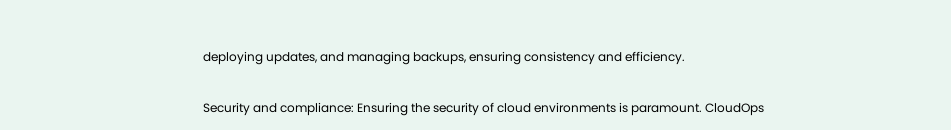deploying updates, and managing backups, ensuring consistency and efficiency.

Security and compliance: Ensuring the security of cloud environments is paramount. CloudOps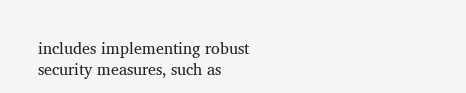includes implementing robust security measures, such as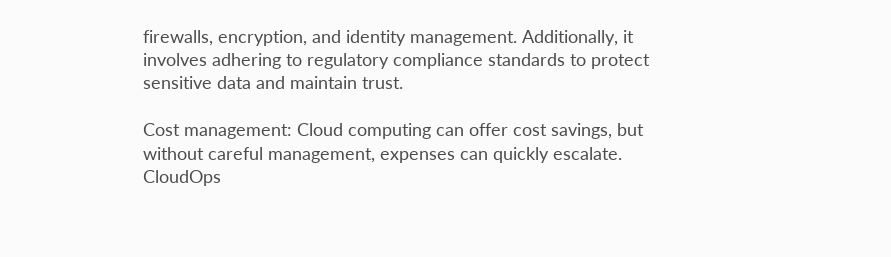firewalls, encryption, and identity management. Additionally, it involves adhering to regulatory compliance standards to protect sensitive data and maintain trust.

Cost management: Cloud computing can offer cost savings, but without careful management, expenses can quickly escalate. CloudOps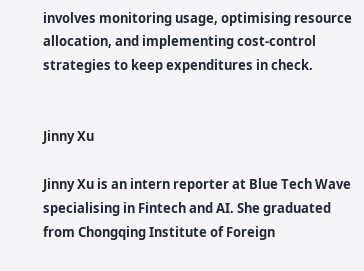involves monitoring usage, optimising resource allocation, and implementing cost-control strategies to keep expenditures in check.


Jinny Xu

Jinny Xu is an intern reporter at Blue Tech Wave specialising in Fintech and AI. She graduated from Chongqing Institute of Foreign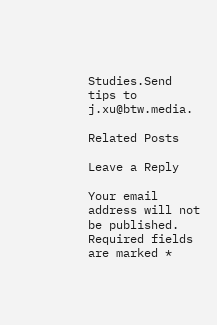Studies.Send tips to j.xu@btw.media.

Related Posts

Leave a Reply

Your email address will not be published. Required fields are marked *